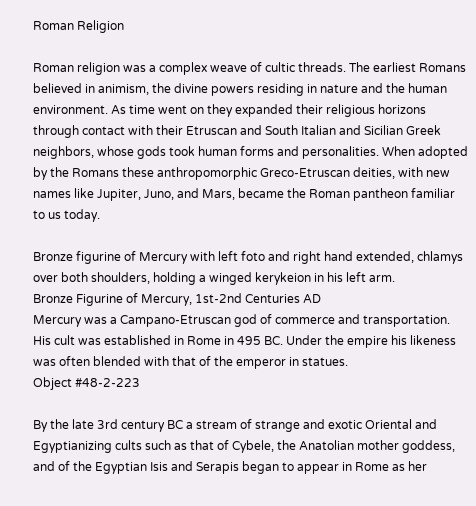Roman Religion

Roman religion was a complex weave of cultic threads. The earliest Romans believed in animism, the divine powers residing in nature and the human environment. As time went on they expanded their religious horizons through contact with their Etruscan and South Italian and Sicilian Greek neighbors, whose gods took human forms and personalities. When adopted by the Romans these anthropomorphic Greco-Etruscan deities, with new names like Jupiter, Juno, and Mars, became the Roman pantheon familiar to us today.

Bronze figurine of Mercury with left foto and right hand extended, chlamys over both shoulders, holding a winged kerykeion in his left arm.
Bronze Figurine of Mercury, 1st-2nd Centuries AD
Mercury was a Campano-Etruscan god of commerce and transportation. His cult was established in Rome in 495 BC. Under the empire his likeness was often blended with that of the emperor in statues.
Object #48-2-223

By the late 3rd century BC a stream of strange and exotic Oriental and Egyptianizing cults such as that of Cybele, the Anatolian mother goddess, and of the Egyptian Isis and Serapis began to appear in Rome as her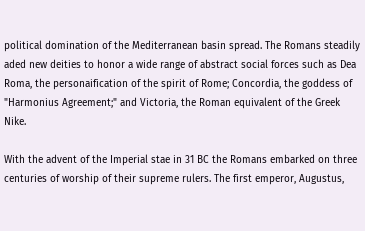political domination of the Mediterranean basin spread. The Romans steadily aded new deities to honor a wide range of abstract social forces such as Dea Roma, the personaification of the spirit of Rome; Concordia, the goddess of "Harmonius Agreement;" and Victoria, the Roman equivalent of the Greek Nike.

With the advent of the Imperial stae in 31 BC the Romans embarked on three centuries of worship of their supreme rulers. The first emperor, Augustus,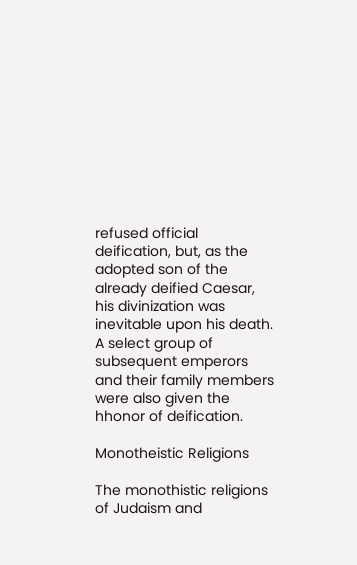refused official deification, but, as the adopted son of the already deified Caesar, his divinization was inevitable upon his death. A select group of subsequent emperors and their family members were also given the hhonor of deification.

Monotheistic Religions

The monothistic religions of Judaism and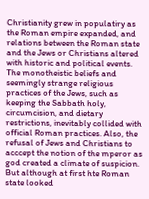Christianity grew in populatiry as the Roman empire expanded, and relations between the Roman state and the Jews or Christians altered with historic and political events. The monotheistic beliefs and seemingly strange religious practices of the Jews, such as keeping the Sabbath holy, circumcision, and dietary restrictions, inevitably collided with official Roman practices. Also, the refusal of Jews and Christians to acccept the notion of the mperor as god created a climate of suspicion. But although at first hte Roman state looked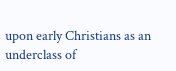upon early Christians as an underclass of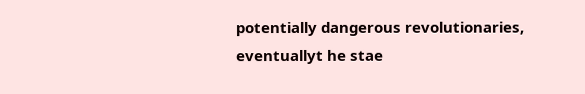potentially dangerous revolutionaries, eventuallyt he stae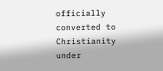officially converted to Christianity under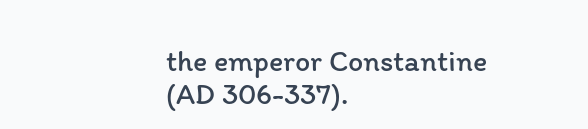the emperor Constantine (AD 306-337).